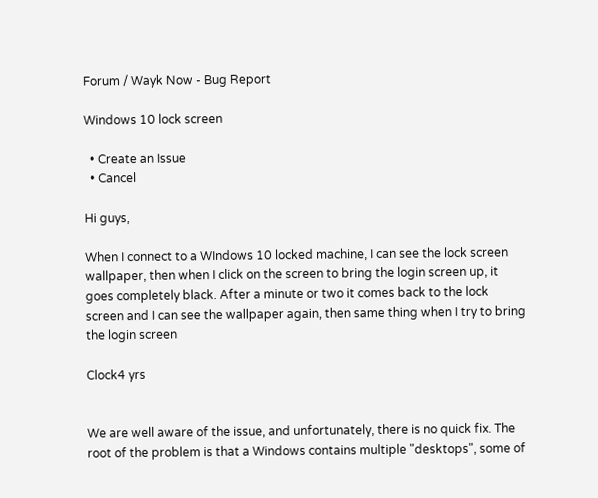Forum / Wayk Now - Bug Report

Windows 10 lock screen

  • Create an Issue
  • Cancel

Hi guys,

When I connect to a WIndows 10 locked machine, I can see the lock screen wallpaper, then when I click on the screen to bring the login screen up, it goes completely black. After a minute or two it comes back to the lock screen and I can see the wallpaper again, then same thing when I try to bring the login screen

Clock4 yrs


We are well aware of the issue, and unfortunately, there is no quick fix. The root of the problem is that a Windows contains multiple "desktops", some of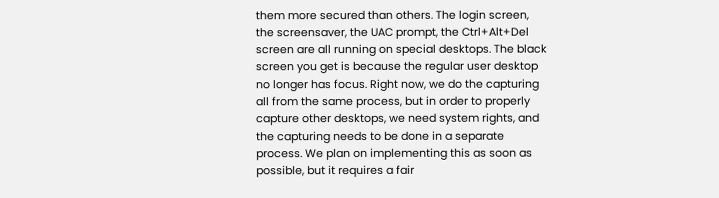them more secured than others. The login screen, the screensaver, the UAC prompt, the Ctrl+Alt+Del screen are all running on special desktops. The black screen you get is because the regular user desktop no longer has focus. Right now, we do the capturing all from the same process, but in order to properly capture other desktops, we need system rights, and the capturing needs to be done in a separate process. We plan on implementing this as soon as possible, but it requires a fair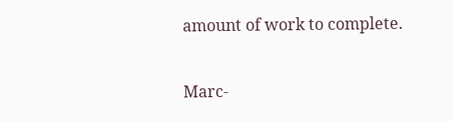amount of work to complete.

Marc-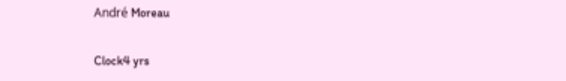André Moreau


Clock4 yrs